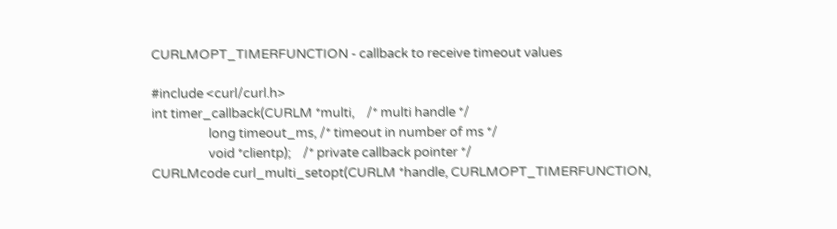CURLMOPT_TIMERFUNCTION - callback to receive timeout values

#include <curl/curl.h>
int timer_callback(CURLM *multi,    /* multi handle */
                   long timeout_ms, /* timeout in number of ms */
                   void *clientp);    /* private callback pointer */
CURLMcode curl_multi_setopt(CURLM *handle, CURLMOPT_TIMERFUNCTION,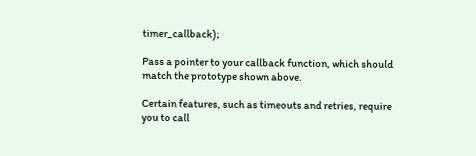timer_callback);

Pass a pointer to your callback function, which should match the prototype shown above.

Certain features, such as timeouts and retries, require you to call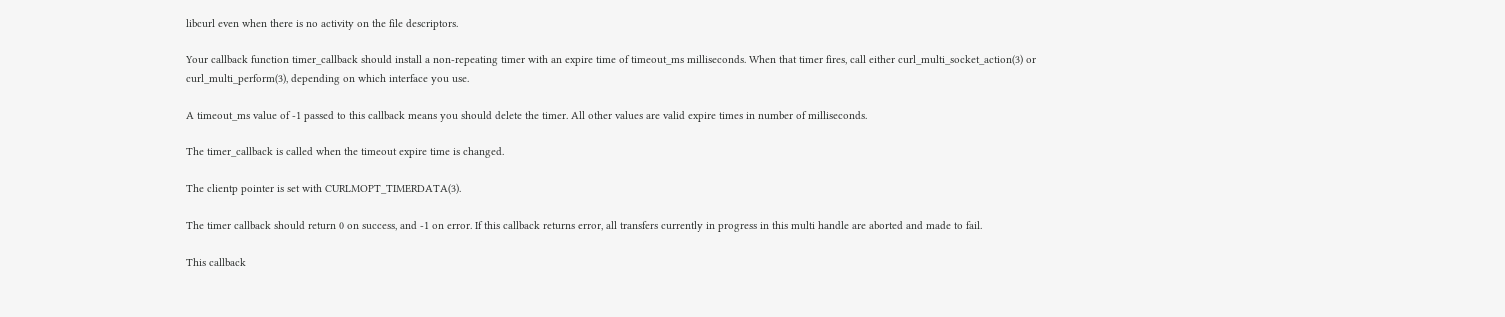libcurl even when there is no activity on the file descriptors.

Your callback function timer_callback should install a non-repeating timer with an expire time of timeout_ms milliseconds. When that timer fires, call either curl_multi_socket_action(3) or curl_multi_perform(3), depending on which interface you use.

A timeout_ms value of -1 passed to this callback means you should delete the timer. All other values are valid expire times in number of milliseconds.

The timer_callback is called when the timeout expire time is changed.

The clientp pointer is set with CURLMOPT_TIMERDATA(3).

The timer callback should return 0 on success, and -1 on error. If this callback returns error, all transfers currently in progress in this multi handle are aborted and made to fail.

This callback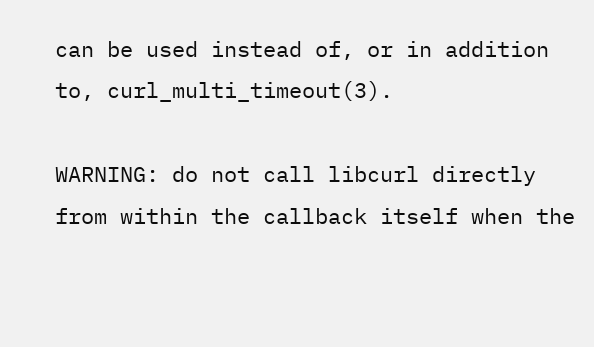can be used instead of, or in addition to, curl_multi_timeout(3).

WARNING: do not call libcurl directly from within the callback itself when the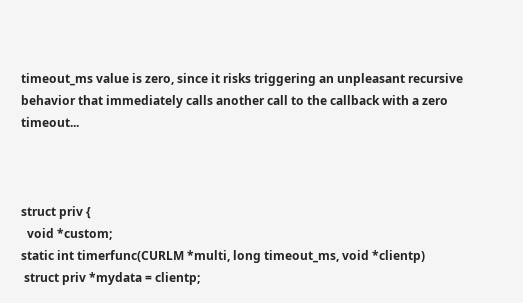timeout_ms value is zero, since it risks triggering an unpleasant recursive behavior that immediately calls another call to the callback with a zero timeout...



struct priv {
  void *custom;
static int timerfunc(CURLM *multi, long timeout_ms, void *clientp)
 struct priv *mydata = clientp;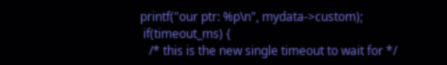printf("our ptr: %p\n", mydata->custom);
 if(timeout_ms) {
   /* this is the new single timeout to wait for */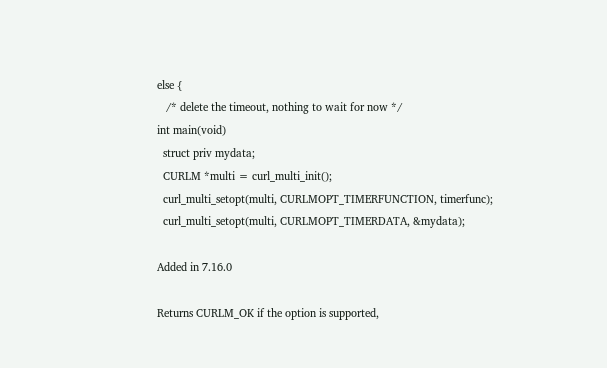else {
   /* delete the timeout, nothing to wait for now */
int main(void)
  struct priv mydata;
  CURLM *multi = curl_multi_init();
  curl_multi_setopt(multi, CURLMOPT_TIMERFUNCTION, timerfunc);
  curl_multi_setopt(multi, CURLMOPT_TIMERDATA, &mydata);

Added in 7.16.0

Returns CURLM_OK if the option is supported,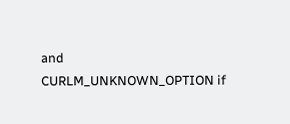and CURLM_UNKNOWN_OPTION if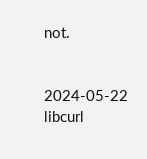not.


2024-05-22 libcurl